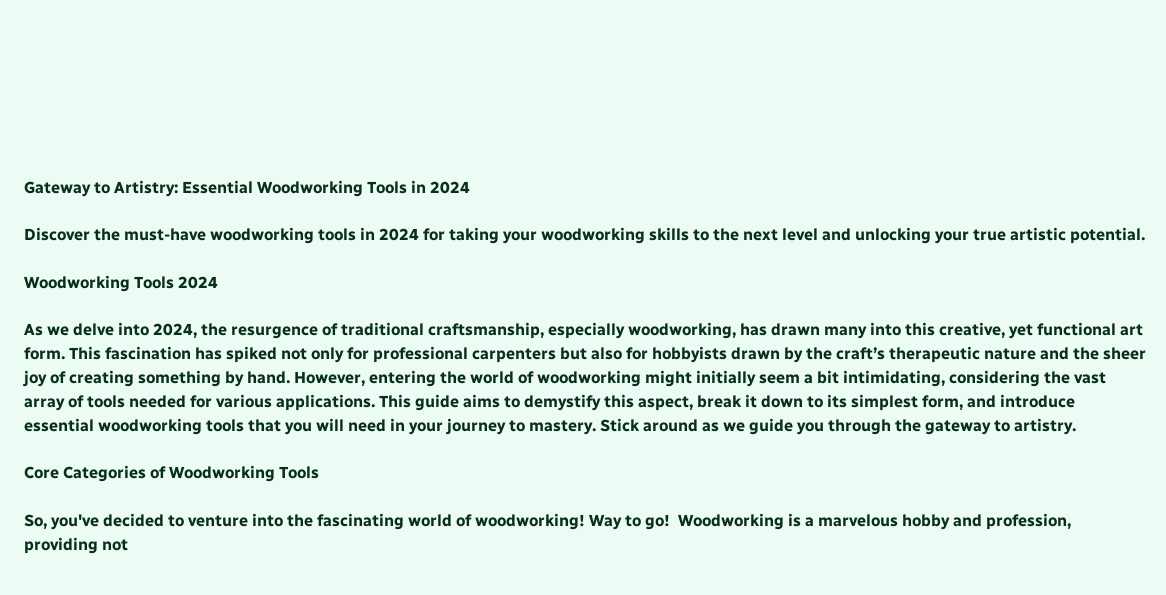Gateway to Artistry: Essential Woodworking Tools in 2024

Discover the must-have woodworking tools in 2024 for taking your woodworking skills to the next level and unlocking your true artistic potential.

Woodworking Tools 2024

As we delve into 2024, the resurgence of traditional craftsmanship, especially woodworking, has drawn many into this creative, yet functional art form. This fascination has spiked not only for professional carpenters but also for hobbyists drawn by the craft’s therapeutic nature and the sheer joy of creating something by hand. However, entering the world of woodworking might initially seem a bit intimidating, considering the vast array of tools needed for various applications. This guide aims to demystify this aspect, break it down to its simplest form, and introduce essential woodworking tools that you will need in your journey to mastery. Stick around as we guide you through the gateway to artistry.

Core Categories of Woodworking Tools

So, you've decided to venture into the fascinating world of woodworking! Way to go!  Woodworking is a marvelous hobby and profession, providing not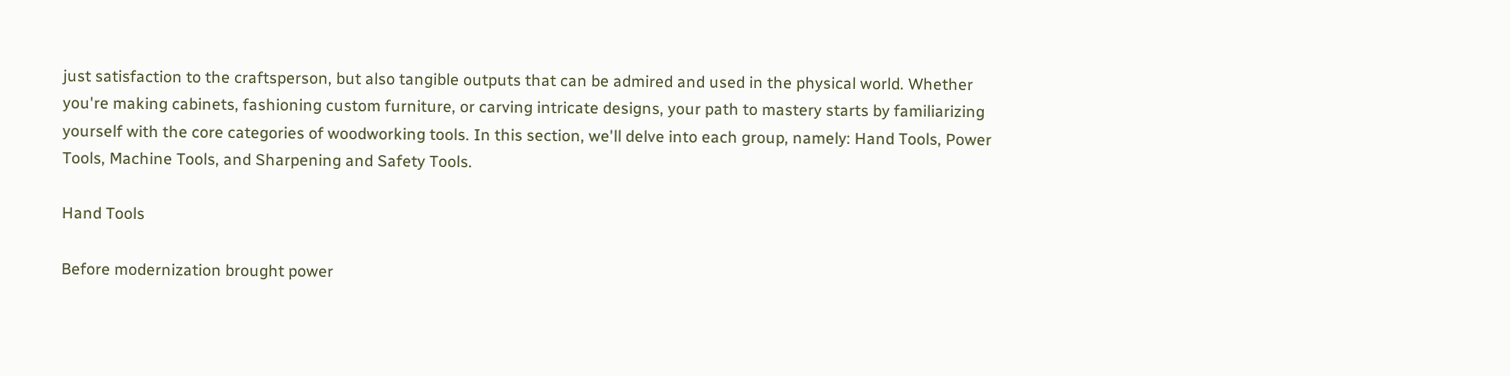just satisfaction to the craftsperson, but also tangible outputs that can be admired and used in the physical world. Whether you're making cabinets, fashioning custom furniture, or carving intricate designs, your path to mastery starts by familiarizing yourself with the core categories of woodworking tools. In this section, we'll delve into each group, namely: Hand Tools, Power Tools, Machine Tools, and Sharpening and Safety Tools.

Hand Tools

Before modernization brought power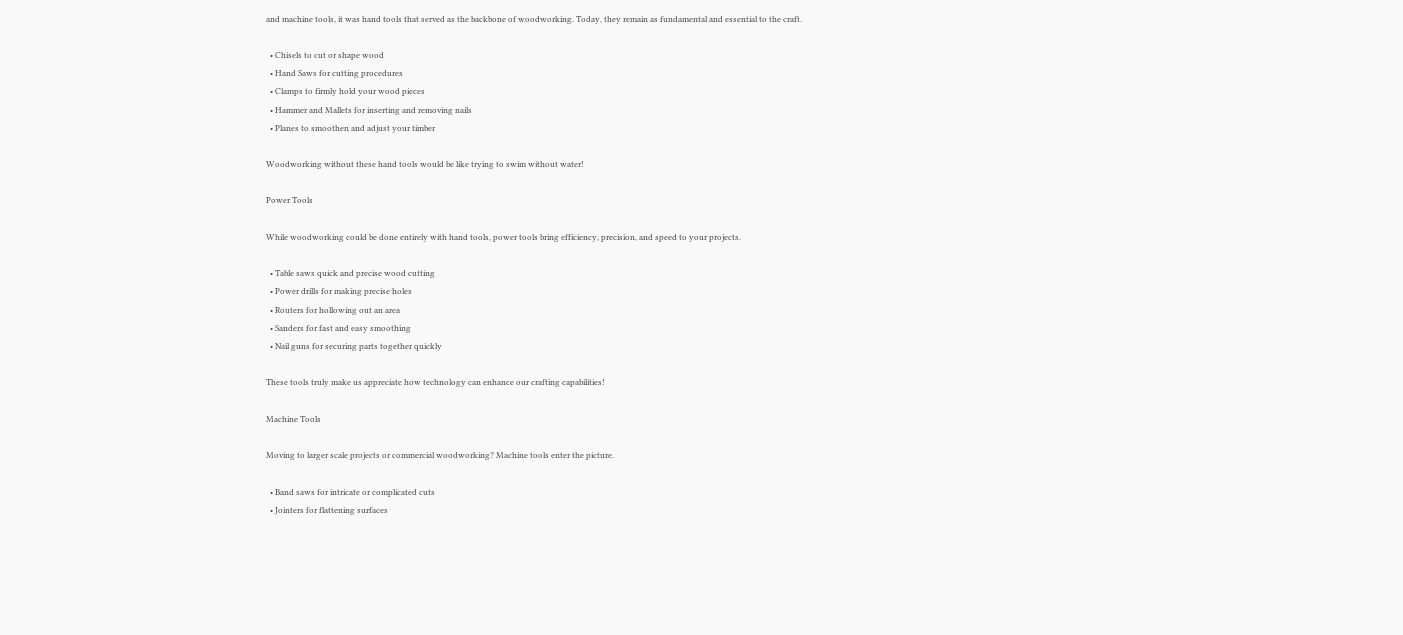and machine tools, it was hand tools that served as the backbone of woodworking. Today, they remain as fundamental and essential to the craft.

  • Chisels to cut or shape wood
  • Hand Saws for cutting procedures
  • Clamps to firmly hold your wood pieces
  • Hammer and Mallets for inserting and removing nails
  • Planes to smoothen and adjust your timber

Woodworking without these hand tools would be like trying to swim without water!

Power Tools

While woodworking could be done entirely with hand tools, power tools bring efficiency, precision, and speed to your projects.

  • Table saws quick and precise wood cutting
  • Power drills for making precise holes
  • Routers for hollowing out an area
  • Sanders for fast and easy smoothing
  • Nail guns for securing parts together quickly

These tools truly make us appreciate how technology can enhance our crafting capabilities!

Machine Tools

Moving to larger scale projects or commercial woodworking? Machine tools enter the picture.

  • Band saws for intricate or complicated cuts
  • Jointers for flattening surfaces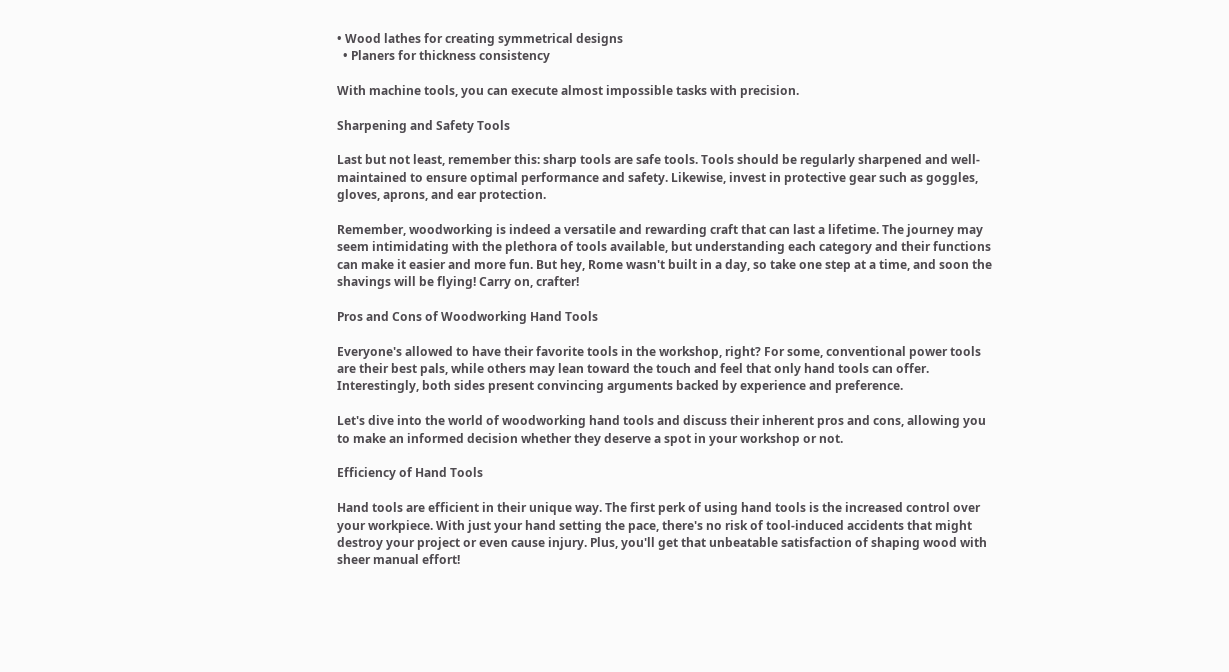• Wood lathes for creating symmetrical designs
  • Planers for thickness consistency

With machine tools, you can execute almost impossible tasks with precision.

Sharpening and Safety Tools

Last but not least, remember this: sharp tools are safe tools. Tools should be regularly sharpened and well-maintained to ensure optimal performance and safety. Likewise, invest in protective gear such as goggles, gloves, aprons, and ear protection.

Remember, woodworking is indeed a versatile and rewarding craft that can last a lifetime. The journey may seem intimidating with the plethora of tools available, but understanding each category and their functions can make it easier and more fun. But hey, Rome wasn't built in a day, so take one step at a time, and soon the shavings will be flying! Carry on, crafter!

Pros and Cons of Woodworking Hand Tools

Everyone's allowed to have their favorite tools in the workshop, right? For some, conventional power tools are their best pals, while others may lean toward the touch and feel that only hand tools can offer. Interestingly, both sides present convincing arguments backed by experience and preference.

Let's dive into the world of woodworking hand tools and discuss their inherent pros and cons, allowing you to make an informed decision whether they deserve a spot in your workshop or not.

Efficiency of Hand Tools

Hand tools are efficient in their unique way. The first perk of using hand tools is the increased control over your workpiece. With just your hand setting the pace, there's no risk of tool-induced accidents that might destroy your project or even cause injury. Plus, you'll get that unbeatable satisfaction of shaping wood with sheer manual effort!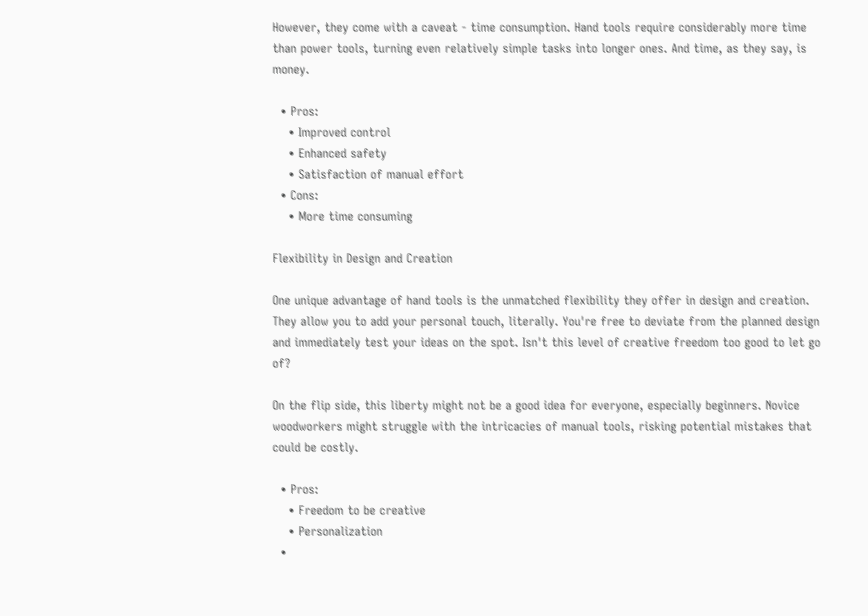However, they come with a caveat - time consumption. Hand tools require considerably more time than power tools, turning even relatively simple tasks into longer ones. And time, as they say, is money.

  • Pros:
    • Improved control
    • Enhanced safety
    • Satisfaction of manual effort
  • Cons:
    • More time consuming

Flexibility in Design and Creation

One unique advantage of hand tools is the unmatched flexibility they offer in design and creation. They allow you to add your personal touch, literally. You're free to deviate from the planned design and immediately test your ideas on the spot. Isn't this level of creative freedom too good to let go of?

On the flip side, this liberty might not be a good idea for everyone, especially beginners. Novice woodworkers might struggle with the intricacies of manual tools, risking potential mistakes that could be costly.

  • Pros:
    • Freedom to be creative
    • Personalization
  •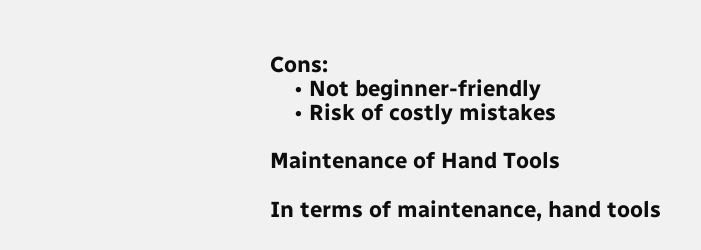Cons:
    • Not beginner-friendly
    • Risk of costly mistakes

Maintenance of Hand Tools

In terms of maintenance, hand tools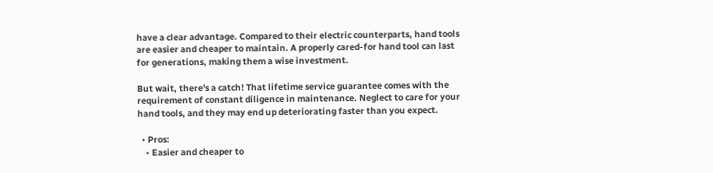have a clear advantage. Compared to their electric counterparts, hand tools are easier and cheaper to maintain. A properly cared-for hand tool can last for generations, making them a wise investment.

But wait, there's a catch! That lifetime service guarantee comes with the requirement of constant diligence in maintenance. Neglect to care for your hand tools, and they may end up deteriorating faster than you expect.

  • Pros:
    • Easier and cheaper to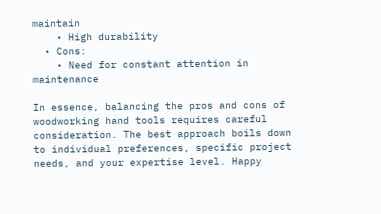maintain
    • High durability
  • Cons:
    • Need for constant attention in maintenance

In essence, balancing the pros and cons of woodworking hand tools requires careful consideration. The best approach boils down to individual preferences, specific project needs, and your expertise level. Happy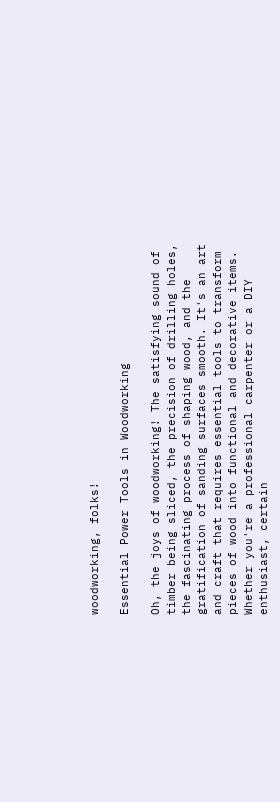woodworking, folks!

Essential Power Tools in Woodworking

Oh, the joys of woodworking! The satisfying sound of timber being sliced, the precision of drilling holes, the fascinating process of shaping wood, and the gratification of sanding surfaces smooth. It's an art and craft that requires essential tools to transform pieces of wood into functional and decorative items. Whether you're a professional carpenter or a DIY enthusiast, certain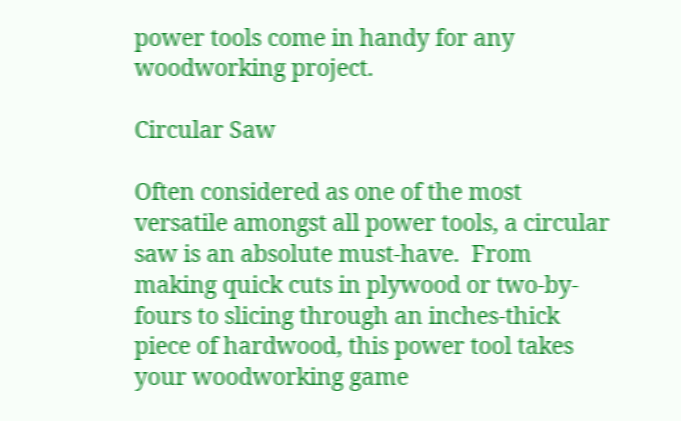power tools come in handy for any woodworking project.

Circular Saw

Often considered as one of the most versatile amongst all power tools, a circular saw is an absolute must-have.  From making quick cuts in plywood or two-by-fours to slicing through an inches-thick piece of hardwood, this power tool takes your woodworking game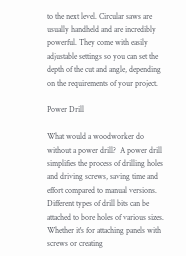to the next level. Circular saws are usually handheld and are incredibly powerful. They come with easily adjustable settings so you can set the depth of the cut and angle, depending on the requirements of your project.

Power Drill

What would a woodworker do without a power drill?  A power drill simplifies the process of drilling holes and driving screws, saving time and effort compared to manual versions. Different types of drill bits can be attached to bore holes of various sizes. Whether it's for attaching panels with screws or creating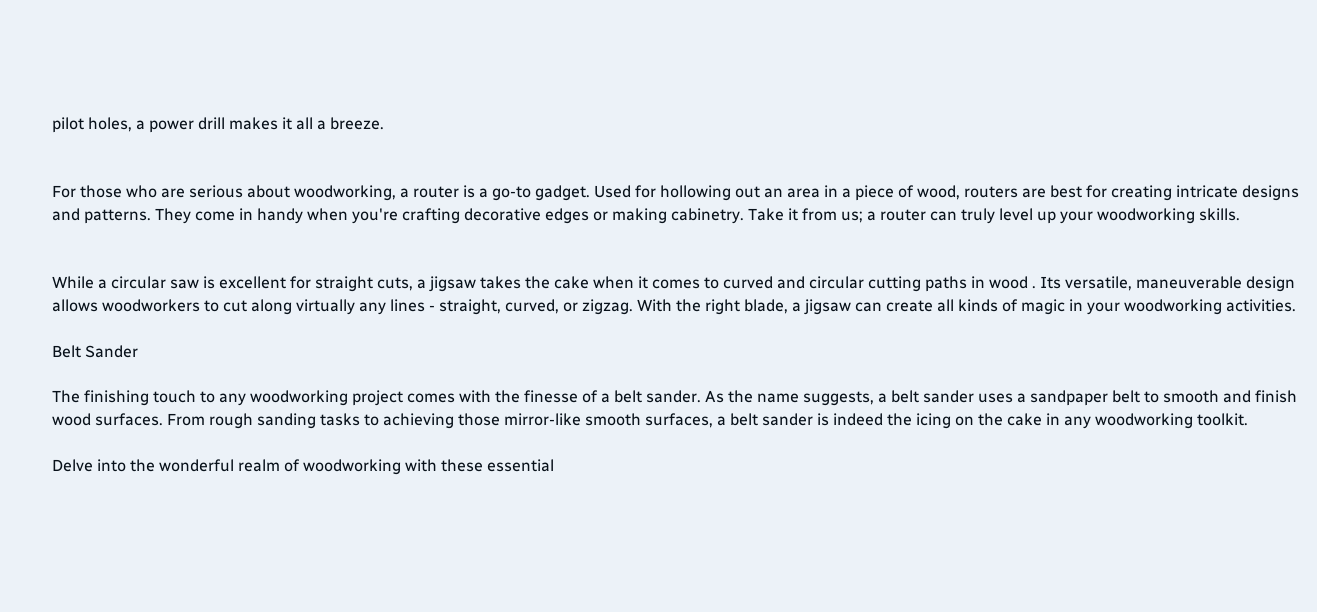pilot holes, a power drill makes it all a breeze.


For those who are serious about woodworking, a router is a go-to gadget. Used for hollowing out an area in a piece of wood, routers are best for creating intricate designs and patterns. They come in handy when you're crafting decorative edges or making cabinetry. Take it from us; a router can truly level up your woodworking skills.


While a circular saw is excellent for straight cuts, a jigsaw takes the cake when it comes to curved and circular cutting paths in wood . Its versatile, maneuverable design allows woodworkers to cut along virtually any lines - straight, curved, or zigzag. With the right blade, a jigsaw can create all kinds of magic in your woodworking activities.

Belt Sander

The finishing touch to any woodworking project comes with the finesse of a belt sander. As the name suggests, a belt sander uses a sandpaper belt to smooth and finish wood surfaces. From rough sanding tasks to achieving those mirror-like smooth surfaces, a belt sander is indeed the icing on the cake in any woodworking toolkit.

Delve into the wonderful realm of woodworking with these essential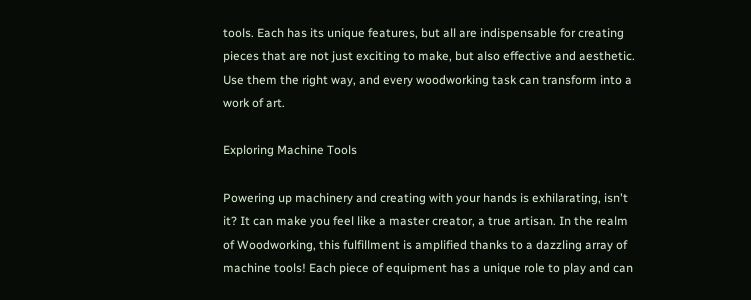tools. Each has its unique features, but all are indispensable for creating pieces that are not just exciting to make, but also effective and aesthetic. Use them the right way, and every woodworking task can transform into a work of art.

Exploring Machine Tools

Powering up machinery and creating with your hands is exhilarating, isn't it? It can make you feel like a master creator, a true artisan. In the realm of Woodworking, this fulfillment is amplified thanks to a dazzling array of machine tools! Each piece of equipment has a unique role to play and can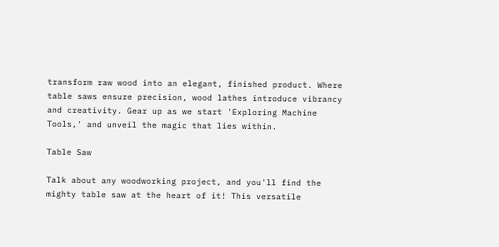transform raw wood into an elegant, finished product. Where table saws ensure precision, wood lathes introduce vibrancy and creativity. Gear up as we start 'Exploring Machine Tools,' and unveil the magic that lies within.

Table Saw

Talk about any woodworking project, and you'll find the mighty table saw at the heart of it! This versatile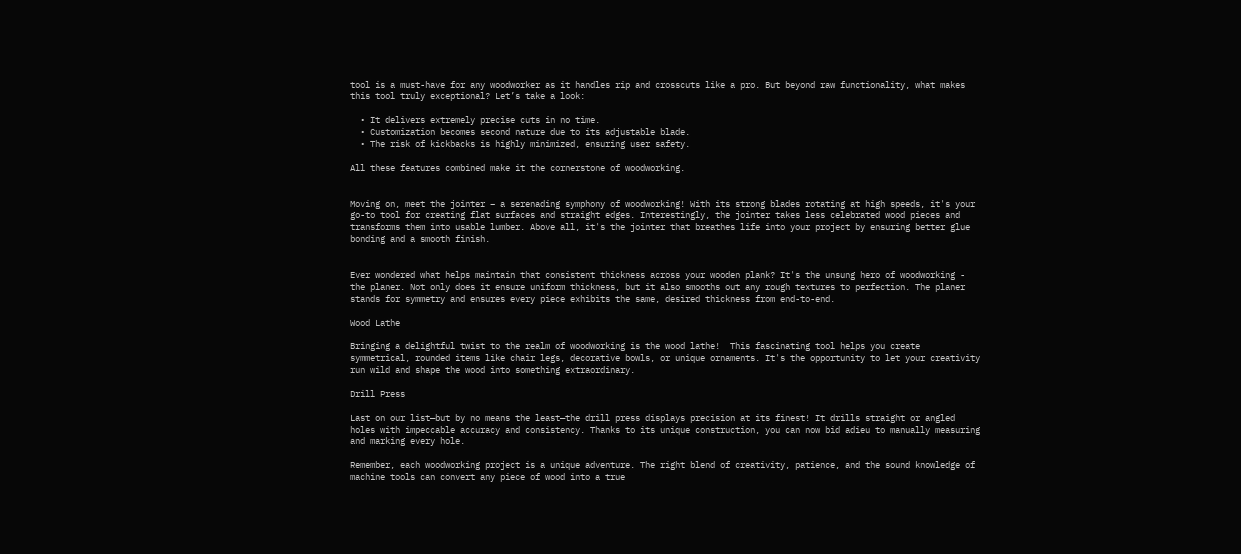tool is a must-have for any woodworker as it handles rip and crosscuts like a pro. But beyond raw functionality, what makes this tool truly exceptional? Let’s take a look:

  • It delivers extremely precise cuts in no time.
  • Customization becomes second nature due to its adjustable blade.
  • The risk of kickbacks is highly minimized, ensuring user safety.

All these features combined make it the cornerstone of woodworking.


Moving on, meet the jointer – a serenading symphony of woodworking! With its strong blades rotating at high speeds, it's your go-to tool for creating flat surfaces and straight edges. Interestingly, the jointer takes less celebrated wood pieces and transforms them into usable lumber. Above all, it's the jointer that breathes life into your project by ensuring better glue bonding and a smooth finish.


Ever wondered what helps maintain that consistent thickness across your wooden plank? It's the unsung hero of woodworking - the planer. Not only does it ensure uniform thickness, but it also smooths out any rough textures to perfection. The planer stands for symmetry and ensures every piece exhibits the same, desired thickness from end-to-end.

Wood Lathe

Bringing a delightful twist to the realm of woodworking is the wood lathe!  This fascinating tool helps you create symmetrical, rounded items like chair legs, decorative bowls, or unique ornaments. It's the opportunity to let your creativity run wild and shape the wood into something extraordinary.

Drill Press

Last on our list—but by no means the least—the drill press displays precision at its finest! It drills straight or angled holes with impeccable accuracy and consistency. Thanks to its unique construction, you can now bid adieu to manually measuring and marking every hole.

Remember, each woodworking project is a unique adventure. The right blend of creativity, patience, and the sound knowledge of machine tools can convert any piece of wood into a true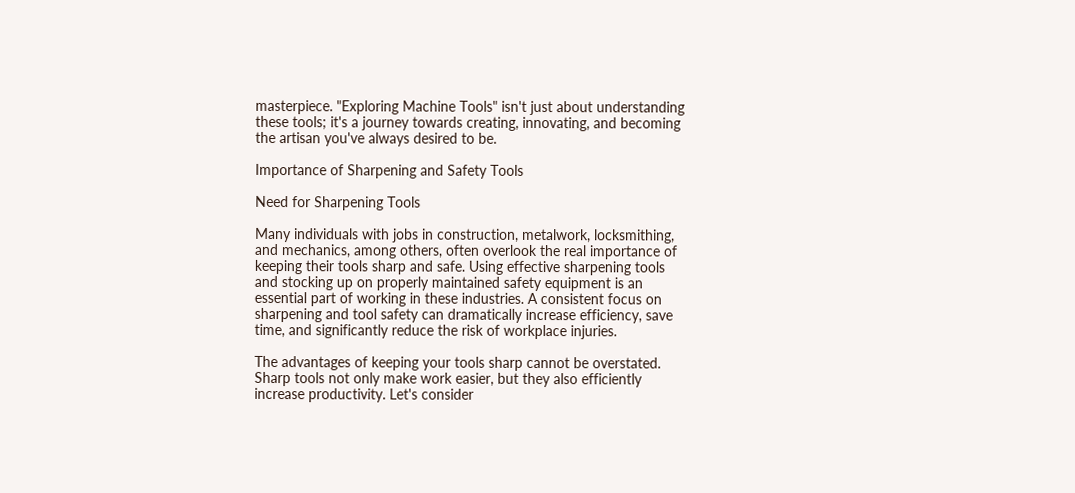masterpiece. "Exploring Machine Tools" isn't just about understanding these tools; it's a journey towards creating, innovating, and becoming the artisan you've always desired to be.

Importance of Sharpening and Safety Tools

Need for Sharpening Tools

Many individuals with jobs in construction, metalwork, locksmithing, and mechanics, among others, often overlook the real importance of keeping their tools sharp and safe. Using effective sharpening tools and stocking up on properly maintained safety equipment is an essential part of working in these industries. A consistent focus on sharpening and tool safety can dramatically increase efficiency, save time, and significantly reduce the risk of workplace injuries.

The advantages of keeping your tools sharp cannot be overstated. Sharp tools not only make work easier, but they also efficiently increase productivity. Let's consider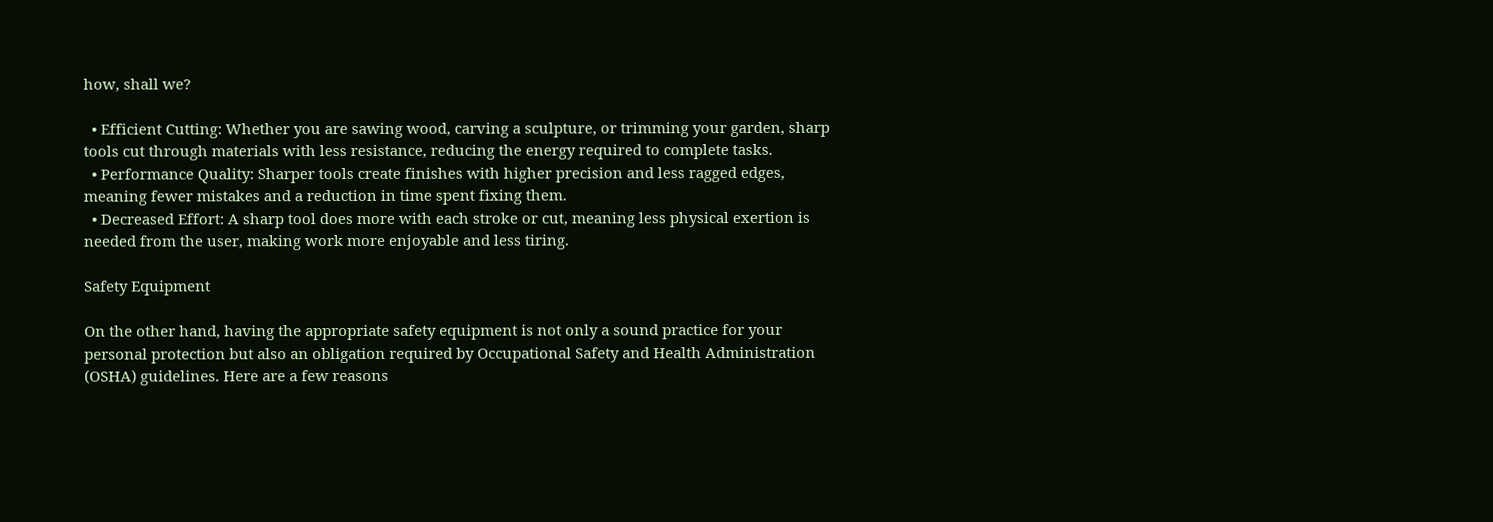how, shall we?

  • Efficient Cutting: Whether you are sawing wood, carving a sculpture, or trimming your garden, sharp tools cut through materials with less resistance, reducing the energy required to complete tasks.
  • Performance Quality: Sharper tools create finishes with higher precision and less ragged edges, meaning fewer mistakes and a reduction in time spent fixing them.
  • Decreased Effort: A sharp tool does more with each stroke or cut, meaning less physical exertion is needed from the user, making work more enjoyable and less tiring.

Safety Equipment

On the other hand, having the appropriate safety equipment is not only a sound practice for your personal protection but also an obligation required by Occupational Safety and Health Administration (OSHA) guidelines. Here are a few reasons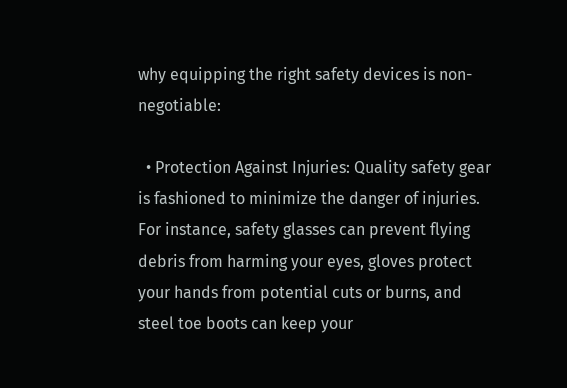why equipping the right safety devices is non-negotiable:

  • Protection Against Injuries: Quality safety gear is fashioned to minimize the danger of injuries. For instance, safety glasses can prevent flying debris from harming your eyes, gloves protect your hands from potential cuts or burns, and steel toe boots can keep your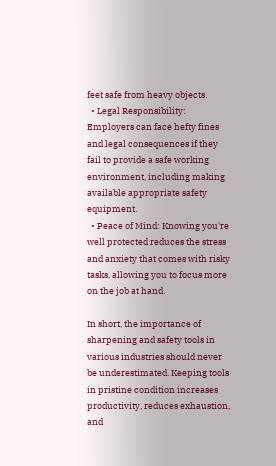feet safe from heavy objects.
  • Legal Responsibility: Employers can face hefty fines and legal consequences if they fail to provide a safe working environment, including making available appropriate safety equipment.
  • Peace of Mind: Knowing you're well protected reduces the stress and anxiety that comes with risky tasks, allowing you to focus more on the job at hand.

In short, the importance of sharpening and safety tools in various industries should never be underestimated. Keeping tools in pristine condition increases productivity, reduces exhaustion, and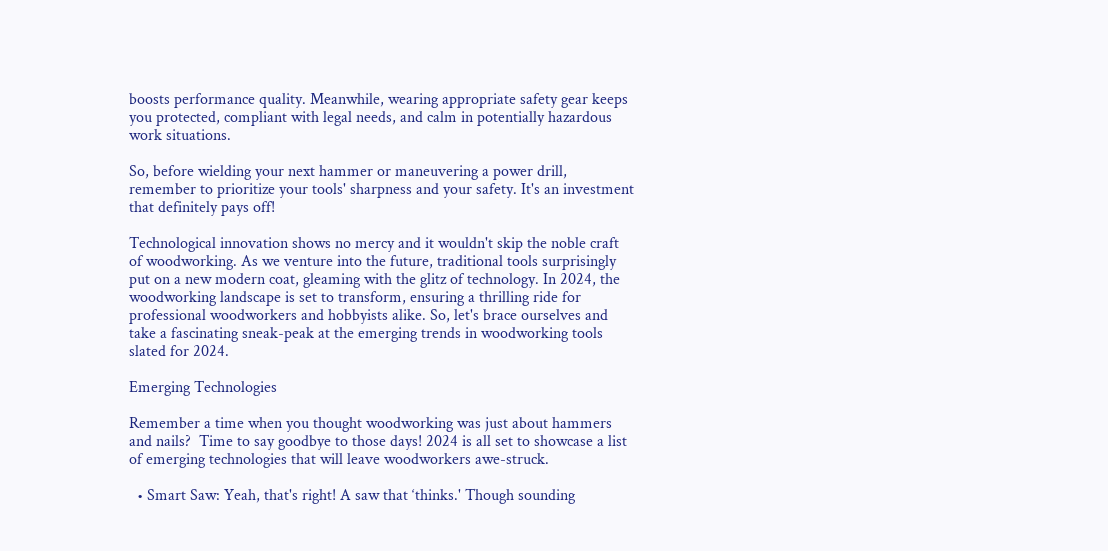boosts performance quality. Meanwhile, wearing appropriate safety gear keeps you protected, compliant with legal needs, and calm in potentially hazardous work situations.

So, before wielding your next hammer or maneuvering a power drill, remember to prioritize your tools' sharpness and your safety. It's an investment that definitely pays off!

Technological innovation shows no mercy and it wouldn't skip the noble craft of woodworking. As we venture into the future, traditional tools surprisingly put on a new modern coat, gleaming with the glitz of technology. In 2024, the woodworking landscape is set to transform, ensuring a thrilling ride for professional woodworkers and hobbyists alike. So, let's brace ourselves and take a fascinating sneak-peak at the emerging trends in woodworking tools slated for 2024.

Emerging Technologies

Remember a time when you thought woodworking was just about hammers and nails?  Time to say goodbye to those days! 2024 is all set to showcase a list of emerging technologies that will leave woodworkers awe-struck.

  • Smart Saw: Yeah, that's right! A saw that ‘thinks.' Though sounding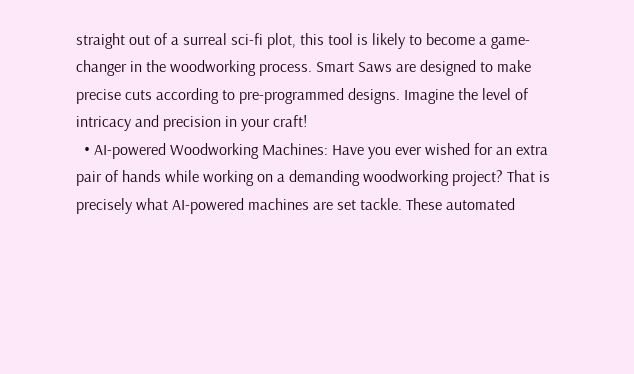straight out of a surreal sci-fi plot, this tool is likely to become a game-changer in the woodworking process. Smart Saws are designed to make precise cuts according to pre-programmed designs. Imagine the level of intricacy and precision in your craft!
  • AI-powered Woodworking Machines: Have you ever wished for an extra pair of hands while working on a demanding woodworking project? That is precisely what AI-powered machines are set tackle. These automated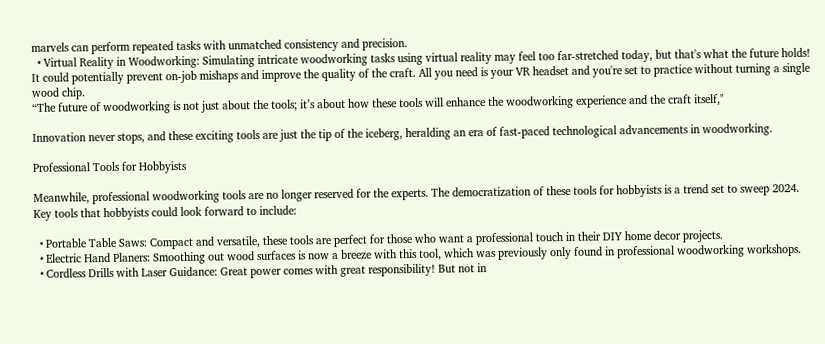marvels can perform repeated tasks with unmatched consistency and precision.
  • Virtual Reality in Woodworking: Simulating intricate woodworking tasks using virtual reality may feel too far-stretched today, but that's what the future holds! It could potentially prevent on-job mishaps and improve the quality of the craft. All you need is your VR headset and you're set to practice without turning a single wood chip.
“The future of woodworking is not just about the tools; it’s about how these tools will enhance the woodworking experience and the craft itself,"

Innovation never stops, and these exciting tools are just the tip of the iceberg, heralding an era of fast-paced technological advancements in woodworking.

Professional Tools for Hobbyists

Meanwhile, professional woodworking tools are no longer reserved for the experts. The democratization of these tools for hobbyists is a trend set to sweep 2024. Key tools that hobbyists could look forward to include:

  • Portable Table Saws: Compact and versatile, these tools are perfect for those who want a professional touch in their DIY home decor projects.
  • Electric Hand Planers: Smoothing out wood surfaces is now a breeze with this tool, which was previously only found in professional woodworking workshops.
  • Cordless Drills with Laser Guidance: Great power comes with great responsibility! But not in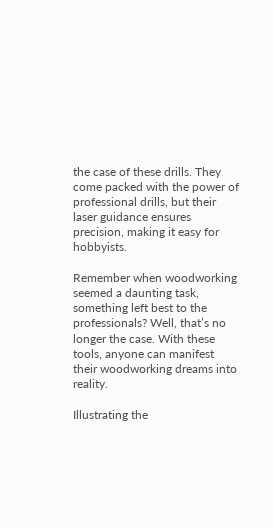the case of these drills. They come packed with the power of professional drills, but their laser guidance ensures precision, making it easy for hobbyists.

Remember when woodworking seemed a daunting task, something left best to the professionals? Well, that’s no longer the case. With these tools, anyone can manifest their woodworking dreams into reality.

Illustrating the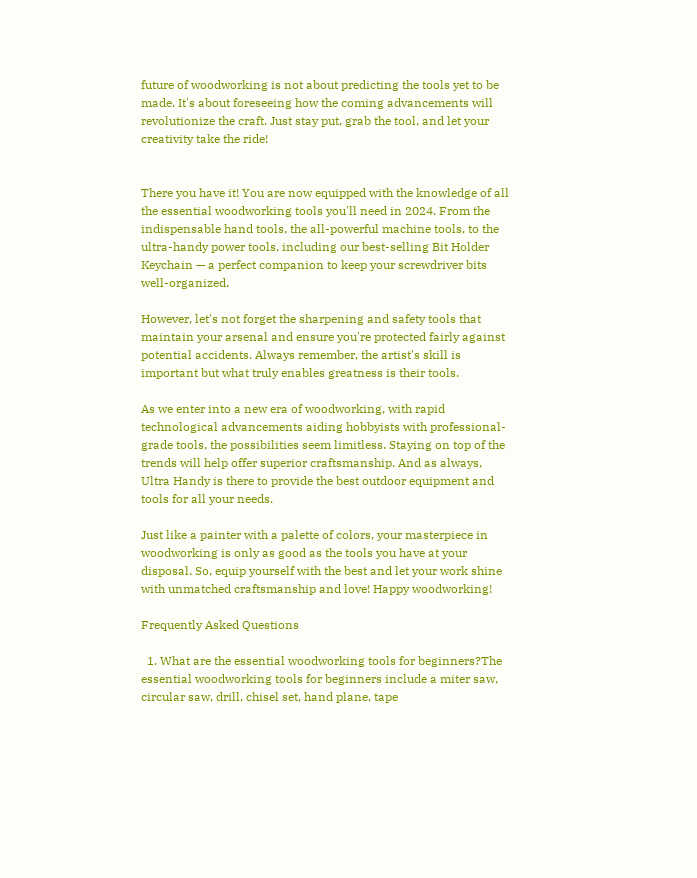future of woodworking is not about predicting the tools yet to be made. It's about foreseeing how the coming advancements will revolutionize the craft. Just stay put, grab the tool, and let your creativity take the ride!


There you have it! You are now equipped with the knowledge of all the essential woodworking tools you'll need in 2024. From the indispensable hand tools, the all-powerful machine tools, to the ultra-handy power tools, including our best-selling Bit Holder Keychain — a perfect companion to keep your screwdriver bits well-organized.

However, let's not forget the sharpening and safety tools that maintain your arsenal and ensure you're protected fairly against potential accidents. Always remember, the artist's skill is important but what truly enables greatness is their tools.

As we enter into a new era of woodworking, with rapid technological advancements aiding hobbyists with professional-grade tools, the possibilities seem limitless. Staying on top of the trends will help offer superior craftsmanship. And as always, Ultra Handy is there to provide the best outdoor equipment and tools for all your needs.

Just like a painter with a palette of colors, your masterpiece in woodworking is only as good as the tools you have at your disposal. So, equip yourself with the best and let your work shine with unmatched craftsmanship and love! Happy woodworking!

Frequently Asked Questions

  1. What are the essential woodworking tools for beginners?The essential woodworking tools for beginners include a miter saw, circular saw, drill, chisel set, hand plane, tape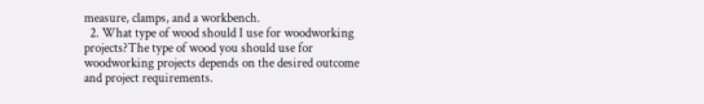measure, clamps, and a workbench.
  2. What type of wood should I use for woodworking projects?The type of wood you should use for woodworking projects depends on the desired outcome and project requirements.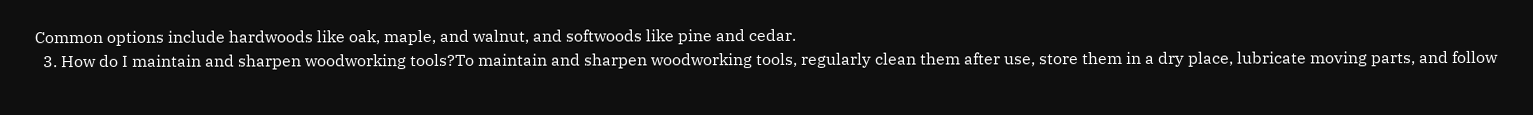Common options include hardwoods like oak, maple, and walnut, and softwoods like pine and cedar.
  3. How do I maintain and sharpen woodworking tools?To maintain and sharpen woodworking tools, regularly clean them after use, store them in a dry place, lubricate moving parts, and follow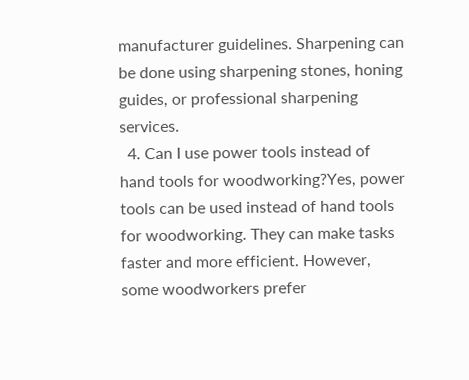manufacturer guidelines. Sharpening can be done using sharpening stones, honing guides, or professional sharpening services.
  4. Can I use power tools instead of hand tools for woodworking?Yes, power tools can be used instead of hand tools for woodworking. They can make tasks faster and more efficient. However, some woodworkers prefer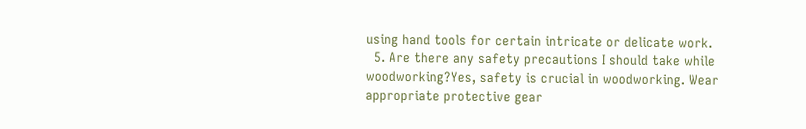using hand tools for certain intricate or delicate work.
  5. Are there any safety precautions I should take while woodworking?Yes, safety is crucial in woodworking. Wear appropriate protective gear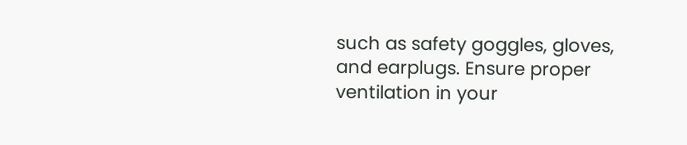such as safety goggles, gloves, and earplugs. Ensure proper ventilation in your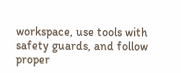workspace, use tools with safety guards, and follow proper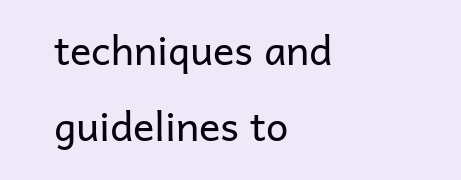techniques and guidelines to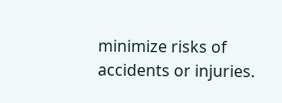minimize risks of accidents or injuries.